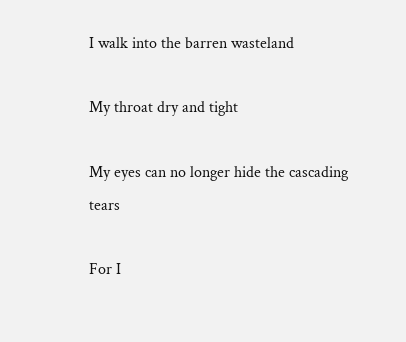I walk into the barren wasteland

My throat dry and tight

My eyes can no longer hide the cascading tears

For I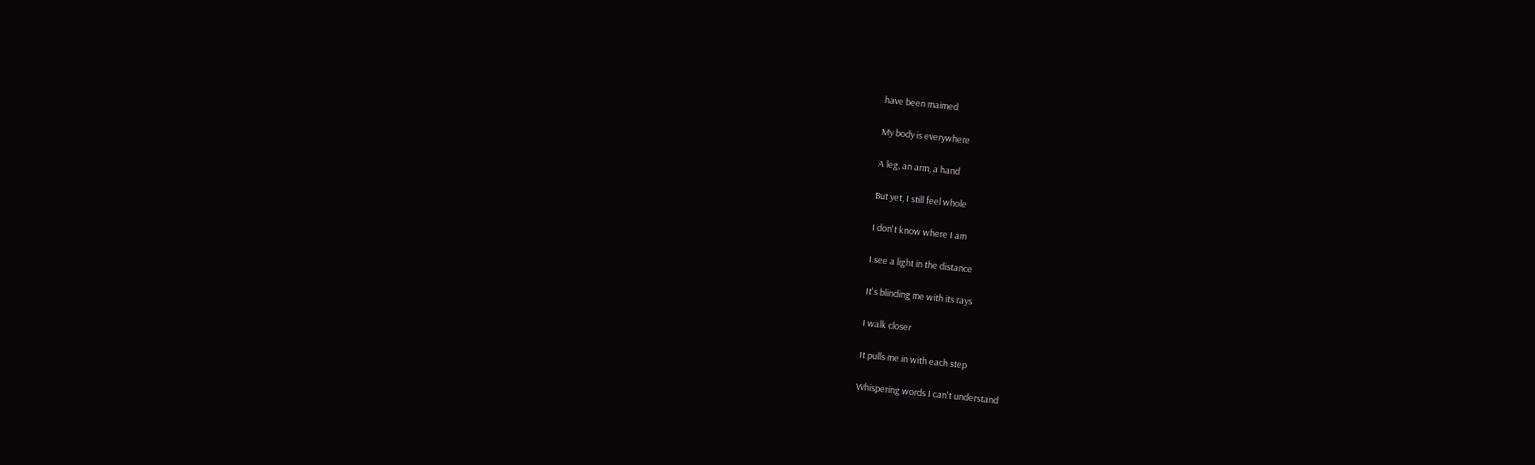have been maimed

My body is everywhere

A leg, an arm, a hand

But yet, I still feel whole

I don't know where I am

I see a light in the distance

It's blinding me with its rays

I walk closer

It pulls me in with each step

Whispering words I can't understand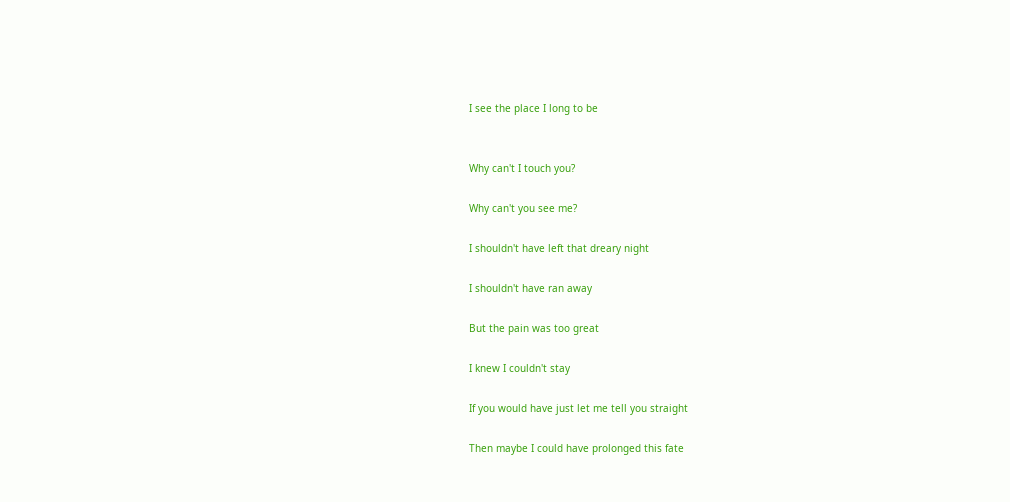I see the place I long to be


Why can't I touch you?

Why can't you see me?

I shouldn't have left that dreary night

I shouldn't have ran away

But the pain was too great

I knew I couldn't stay

If you would have just let me tell you straight

Then maybe I could have prolonged this fate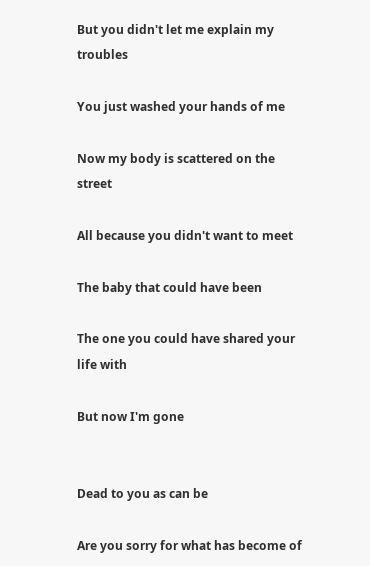But you didn't let me explain my troubles

You just washed your hands of me

Now my body is scattered on the street

All because you didn't want to meet

The baby that could have been

The one you could have shared your life with

But now I'm gone


Dead to you as can be

Are you sorry for what has become of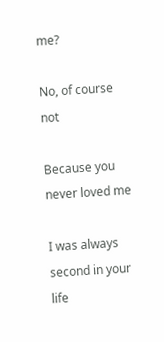me?

No, of course not

Because you never loved me

I was always second in your life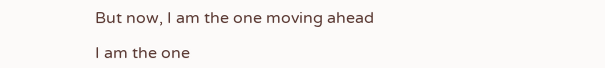But now, I am the one moving ahead

I am the one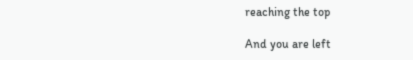reaching the top

And you are left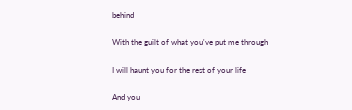behind

With the guilt of what you've put me through

I will haunt you for the rest of your life

And you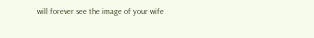will forever see the image of your wife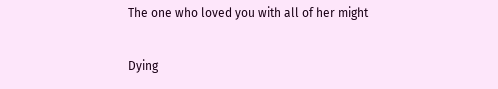The one who loved you with all of her might

Dying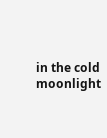in the cold moonlight